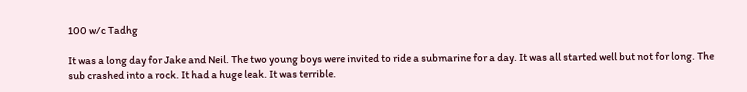100 w/c Tadhg

It was a long day for Jake and Neil. The two young boys were invited to ride a submarine for a day. It was all started well but not for long. The sub crashed into a rock. It had a huge leak. It was terrible.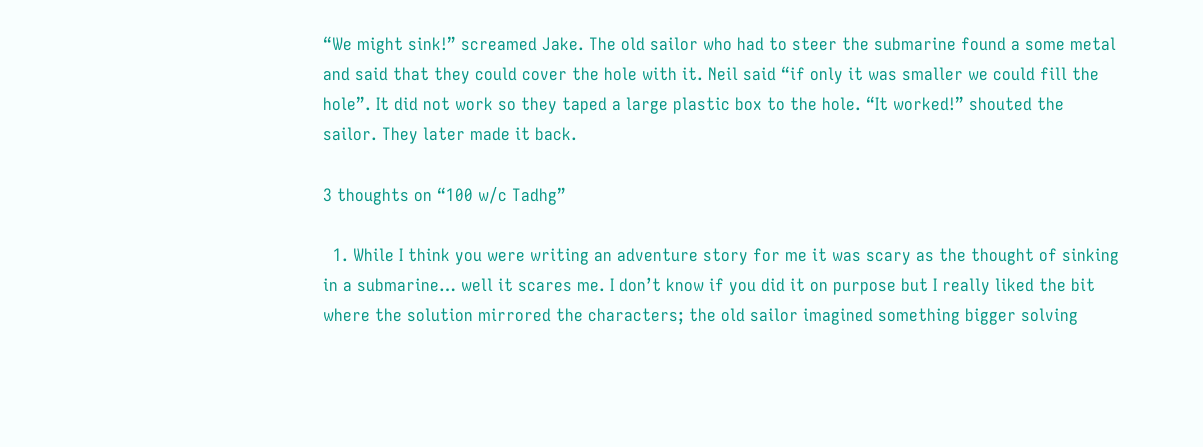“We might sink!” screamed Jake. The old sailor who had to steer the submarine found a some metal and said that they could cover the hole with it. Neil said “if only it was smaller we could fill the hole”. It did not work so they taped a large plastic box to the hole. “It worked!” shouted the sailor. They later made it back.

3 thoughts on “100 w/c Tadhg”

  1. While I think you were writing an adventure story for me it was scary as the thought of sinking in a submarine… well it scares me. I don’t know if you did it on purpose but I really liked the bit where the solution mirrored the characters; the old sailor imagined something bigger solving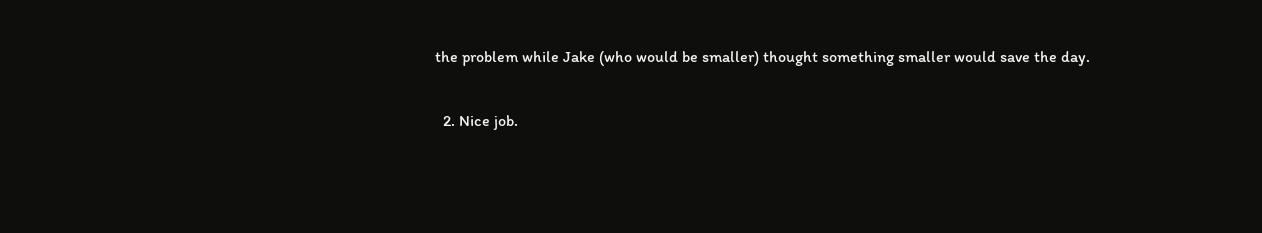the problem while Jake (who would be smaller) thought something smaller would save the day.

  2. Nice job.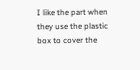I like the part when they use the plastic box to cover the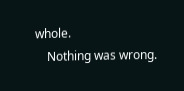whole.
    Nothing was wrong.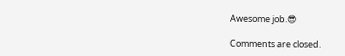Awesome job.😎

Comments are closed.